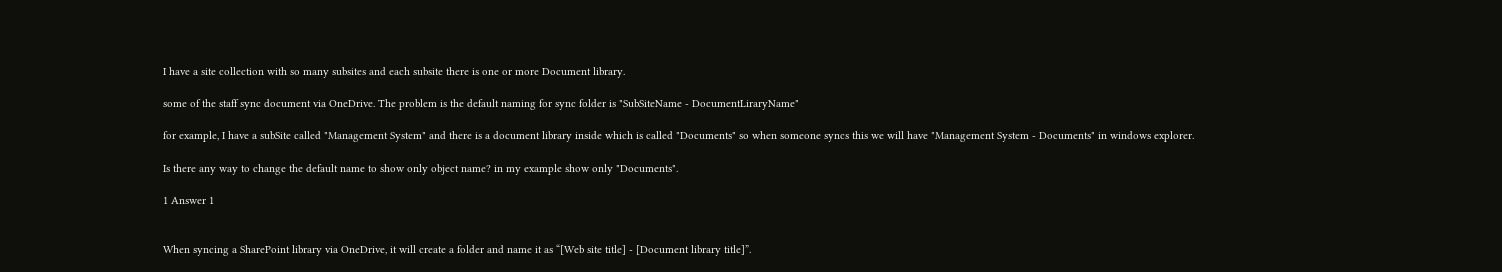I have a site collection with so many subsites and each subsite there is one or more Document library.

some of the staff sync document via OneDrive. The problem is the default naming for sync folder is "SubSiteName - DocumentLiraryName"

for example, I have a subSite called "Management System" and there is a document library inside which is called "Documents" so when someone syncs this we will have "Management System - Documents" in windows explorer.

Is there any way to change the default name to show only object name? in my example show only "Documents".

1 Answer 1


When syncing a SharePoint library via OneDrive, it will create a folder and name it as “[Web site title] - [Document library title]”.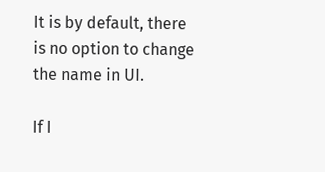It is by default, there is no option to change the name in UI.

If I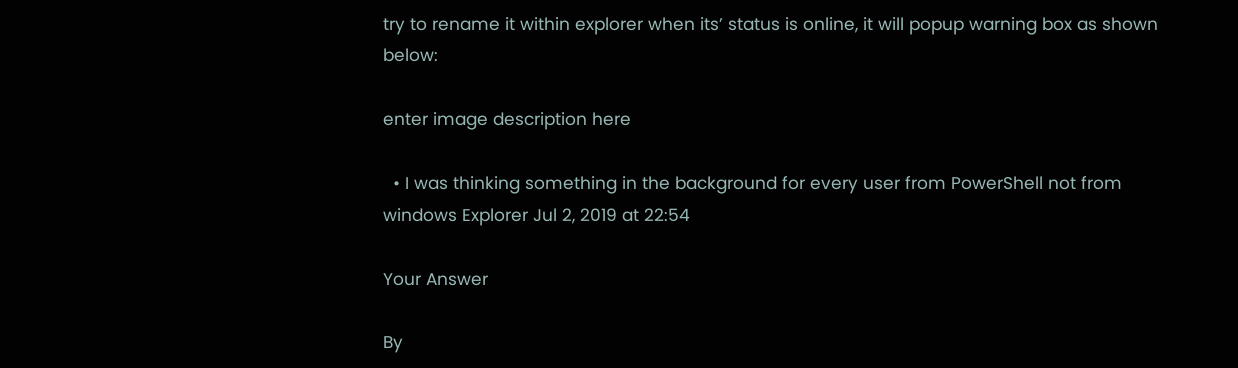try to rename it within explorer when its’ status is online, it will popup warning box as shown below:

enter image description here

  • I was thinking something in the background for every user from PowerShell not from windows Explorer Jul 2, 2019 at 22:54

Your Answer

By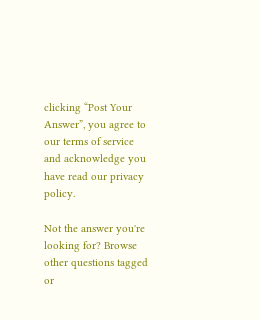clicking “Post Your Answer”, you agree to our terms of service and acknowledge you have read our privacy policy.

Not the answer you're looking for? Browse other questions tagged or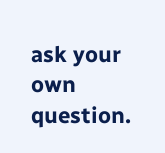ask your own question.